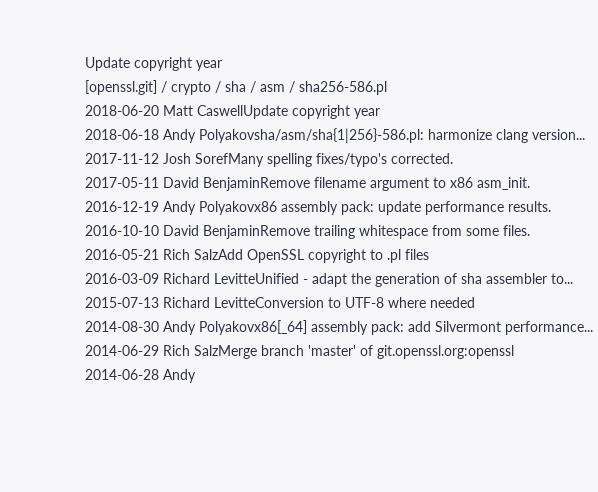Update copyright year
[openssl.git] / crypto / sha / asm / sha256-586.pl
2018-06-20 Matt CaswellUpdate copyright year
2018-06-18 Andy Polyakovsha/asm/sha{1|256}-586.pl: harmonize clang version...
2017-11-12 Josh SorefMany spelling fixes/typo's corrected.
2017-05-11 David BenjaminRemove filename argument to x86 asm_init.
2016-12-19 Andy Polyakovx86 assembly pack: update performance results.
2016-10-10 David BenjaminRemove trailing whitespace from some files.
2016-05-21 Rich SalzAdd OpenSSL copyright to .pl files
2016-03-09 Richard LevitteUnified - adapt the generation of sha assembler to...
2015-07-13 Richard LevitteConversion to UTF-8 where needed
2014-08-30 Andy Polyakovx86[_64] assembly pack: add Silvermont performance...
2014-06-29 Rich SalzMerge branch 'master' of git.openssl.org:openssl
2014-06-28 Andy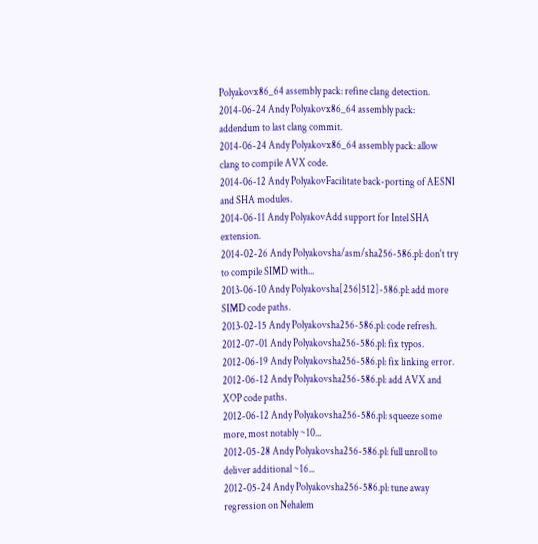Polyakovx86_64 assembly pack: refine clang detection.
2014-06-24 Andy Polyakovx86_64 assembly pack: addendum to last clang commit.
2014-06-24 Andy Polyakovx86_64 assembly pack: allow clang to compile AVX code.
2014-06-12 Andy PolyakovFacilitate back-porting of AESNI and SHA modules.
2014-06-11 Andy PolyakovAdd support for Intel SHA extension.
2014-02-26 Andy Polyakovsha/asm/sha256-586.pl: don't try to compile SIMD with...
2013-06-10 Andy Polyakovsha[256|512]-586.pl: add more SIMD code paths.
2013-02-15 Andy Polyakovsha256-586.pl: code refresh.
2012-07-01 Andy Polyakovsha256-586.pl: fix typos.
2012-06-19 Andy Polyakovsha256-586.pl: fix linking error.
2012-06-12 Andy Polyakovsha256-586.pl: add AVX and XOP code paths.
2012-06-12 Andy Polyakovsha256-586.pl: squeeze some more, most notably ~10...
2012-05-28 Andy Polyakovsha256-586.pl: full unroll to deliver additional ~16...
2012-05-24 Andy Polyakovsha256-586.pl: tune away regression on Nehalem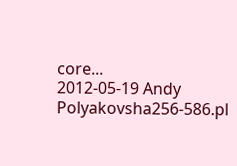core...
2012-05-19 Andy Polyakovsha256-586.pl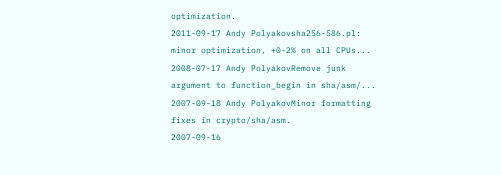optimization.
2011-09-17 Andy Polyakovsha256-586.pl: minor optimization, +0-2% on all CPUs...
2008-07-17 Andy PolyakovRemove junk argument to function_begin in sha/asm/...
2007-09-18 Andy PolyakovMinor formatting fixes in crypto/sha/asm.
2007-09-16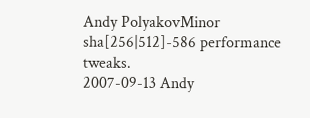Andy PolyakovMinor sha[256|512]-586 performance tweaks.
2007-09-13 Andy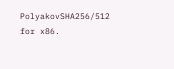PolyakovSHA256/512 for x86.